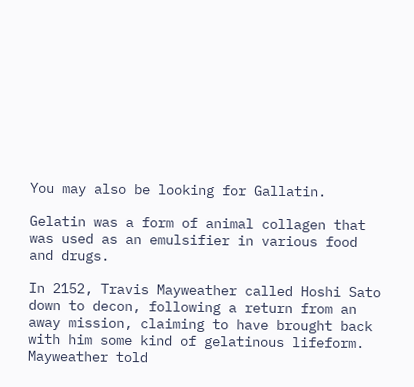You may also be looking for Gallatin.

Gelatin was a form of animal collagen that was used as an emulsifier in various food and drugs.

In 2152, Travis Mayweather called Hoshi Sato down to decon, following a return from an away mission, claiming to have brought back with him some kind of gelatinous lifeform. Mayweather told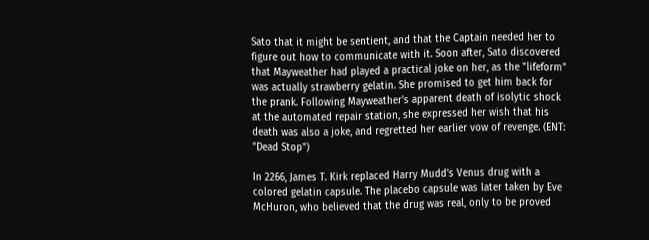Sato that it might be sentient, and that the Captain needed her to figure out how to communicate with it. Soon after, Sato discovered that Mayweather had played a practical joke on her, as the "lifeform" was actually strawberry gelatin. She promised to get him back for the prank. Following Mayweather's apparent death of isolytic shock at the automated repair station, she expressed her wish that his death was also a joke, and regretted her earlier vow of revenge. (ENT: "Dead Stop")

In 2266, James T. Kirk replaced Harry Mudd's Venus drug with a colored gelatin capsule. The placebo capsule was later taken by Eve McHuron, who believed that the drug was real, only to be proved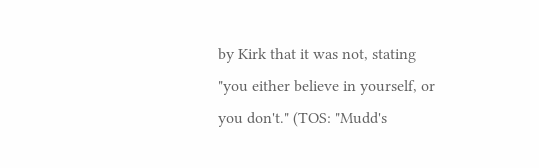by Kirk that it was not, stating "you either believe in yourself, or you don't." (TOS: "Mudd's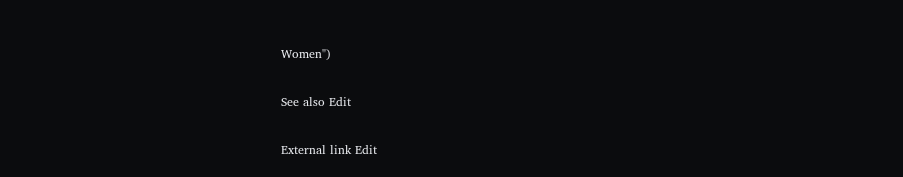Women")

See also Edit

External link Edit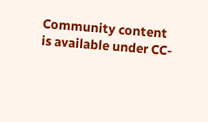Community content is available under CC-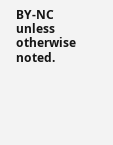BY-NC unless otherwise noted.